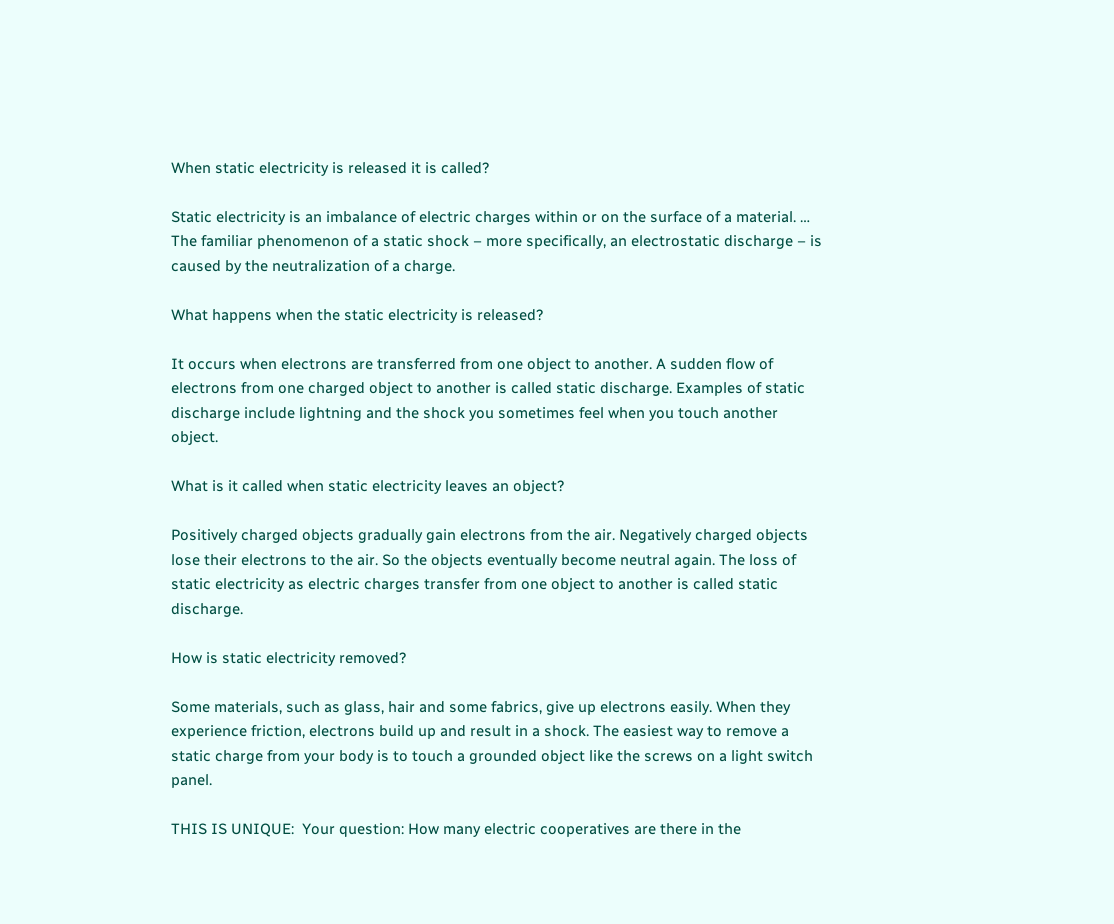When static electricity is released it is called?

Static electricity is an imbalance of electric charges within or on the surface of a material. … The familiar phenomenon of a static shock – more specifically, an electrostatic discharge – is caused by the neutralization of a charge.

What happens when the static electricity is released?

It occurs when electrons are transferred from one object to another. A sudden flow of electrons from one charged object to another is called static discharge. Examples of static discharge include lightning and the shock you sometimes feel when you touch another object.

What is it called when static electricity leaves an object?

Positively charged objects gradually gain electrons from the air. Negatively charged objects lose their electrons to the air. So the objects eventually become neutral again. The loss of static electricity as electric charges transfer from one object to another is called static discharge.

How is static electricity removed?

Some materials, such as glass, hair and some fabrics, give up electrons easily. When they experience friction, electrons build up and result in a shock. The easiest way to remove a static charge from your body is to touch a grounded object like the screws on a light switch panel.

THIS IS UNIQUE:  Your question: How many electric cooperatives are there in the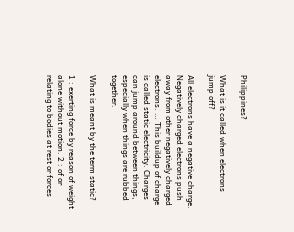Philippines?

What is it called when electrons jump off?

All electrons have a negative charge. Negatively charged electrons push away from other negatively charged electrons. … This buildup of charge is called static electricity. Charges can jump around between things, especially when things are rubbed together.

What is meant by the term static?

1 : exerting force by reason of weight alone without motion. 2 : of or relating to bodies at rest or forces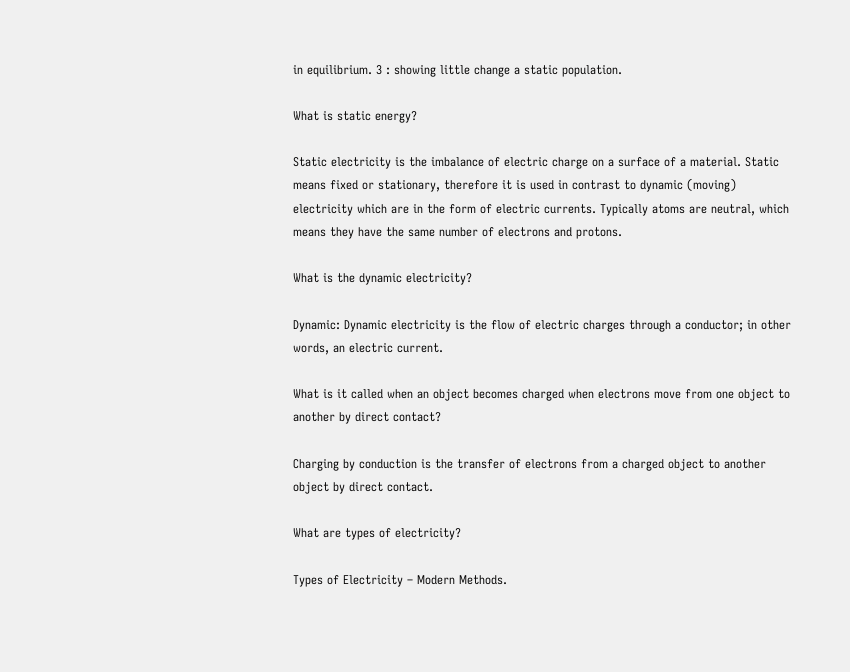in equilibrium. 3 : showing little change a static population.

What is static energy?

Static electricity is the imbalance of electric charge on a surface of a material. Static means fixed or stationary, therefore it is used in contrast to dynamic (moving) electricity which are in the form of electric currents. Typically atoms are neutral, which means they have the same number of electrons and protons.

What is the dynamic electricity?

Dynamic: Dynamic electricity is the flow of electric charges through a conductor; in other words, an electric current.

What is it called when an object becomes charged when electrons move from one object to another by direct contact?

Charging by conduction is the transfer of electrons from a charged object to another object by direct contact.

What are types of electricity?

Types of Electricity – Modern Methods.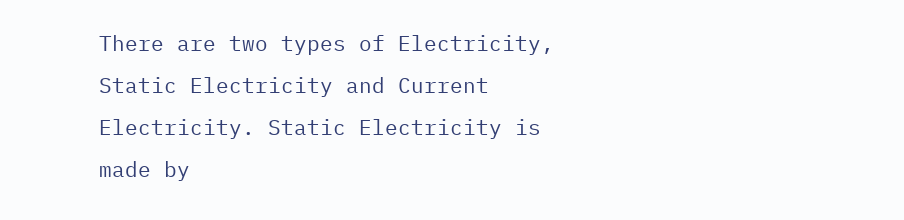There are two types of Electricity, Static Electricity and Current Electricity. Static Electricity is made by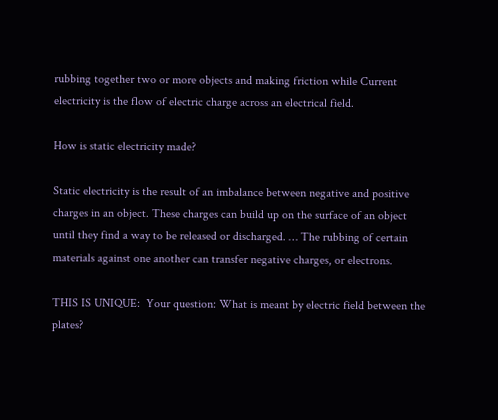rubbing together two or more objects and making friction while Current electricity is the flow of electric charge across an electrical field.

How is static electricity made?

Static electricity is the result of an imbalance between negative and positive charges in an object. These charges can build up on the surface of an object until they find a way to be released or discharged. … The rubbing of certain materials against one another can transfer negative charges, or electrons.

THIS IS UNIQUE:  Your question: What is meant by electric field between the plates?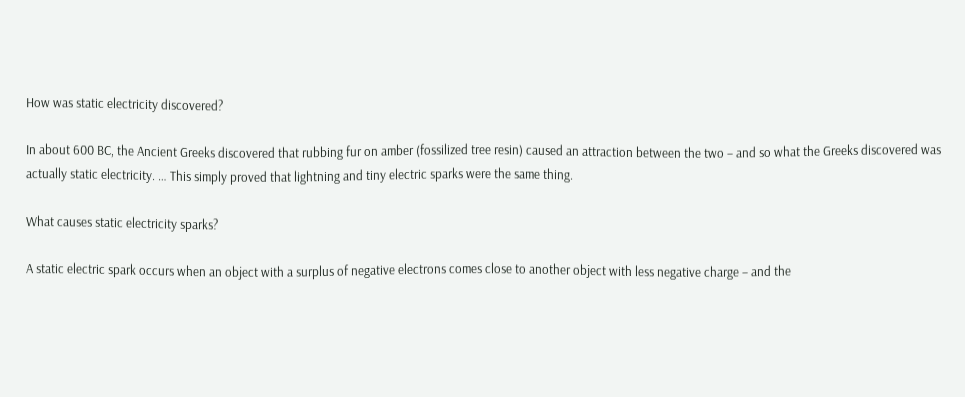How was static electricity discovered?

In about 600 BC, the Ancient Greeks discovered that rubbing fur on amber (fossilized tree resin) caused an attraction between the two – and so what the Greeks discovered was actually static electricity. … This simply proved that lightning and tiny electric sparks were the same thing.

What causes static electricity sparks?

A static electric spark occurs when an object with a surplus of negative electrons comes close to another object with less negative charge – and the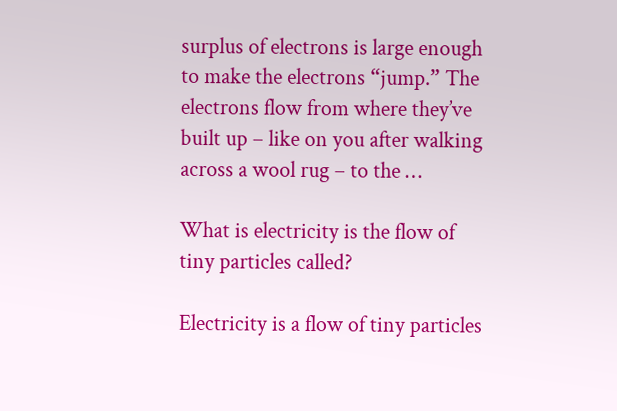surplus of electrons is large enough to make the electrons “jump.” The electrons flow from where they’ve built up – like on you after walking across a wool rug – to the …

What is electricity is the flow of tiny particles called?

Electricity is a flow of tiny particles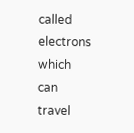called electrons which can travel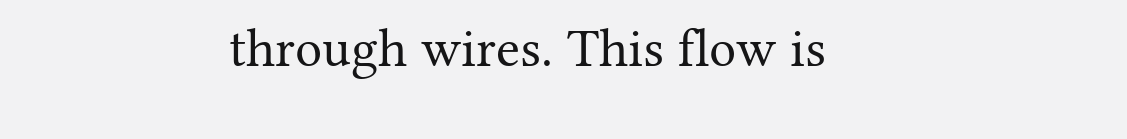through wires. This flow is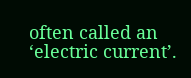often called an ‘electric current’.